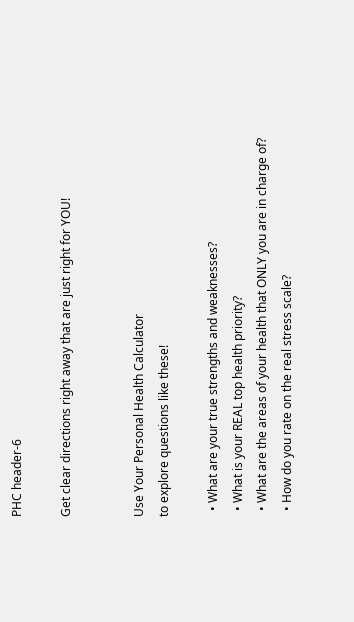PHC header-6

Get clear directions right away that are just right for YOU!


Use Your Personal Health Calculator
to explore questions like these!

  • What are your true strengths and weaknesses?
  • What is your REAL top health priority?
  • What are the areas of your health that ONLY you are in charge of?
  • How do you rate on the real stress scale?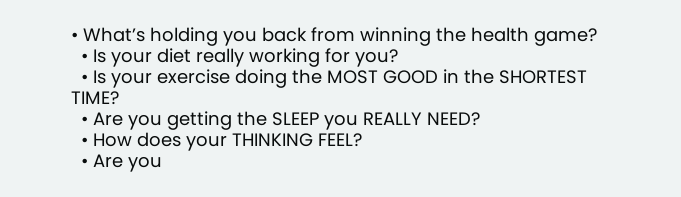• What’s holding you back from winning the health game?
  • Is your diet really working for you?
  • Is your exercise doing the MOST GOOD in the SHORTEST TIME?
  • Are you getting the SLEEP you REALLY NEED?
  • How does your THINKING FEEL?
  • Are you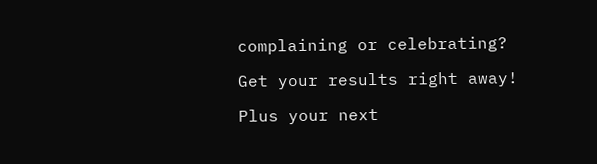complaining or celebrating?

Get your results right away!

Plus your next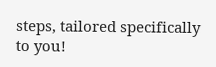steps, tailored specifically to you!